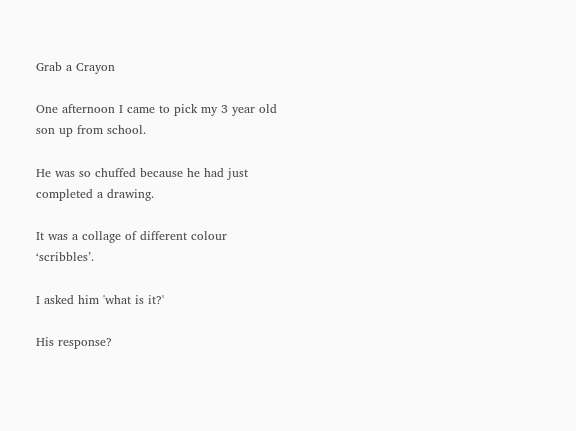Grab a Crayon

One afternoon I came to pick my 3 year old son up from school.

He was so chuffed because he had just completed a drawing.

It was a collage of different colour ‘scribbles’.

I asked him 'what is it?'

His response?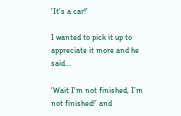'It’s a car!'

I wanted to pick it up to appreciate it more and he said...

‘Wait I’m not finished, I’m not finished!’ and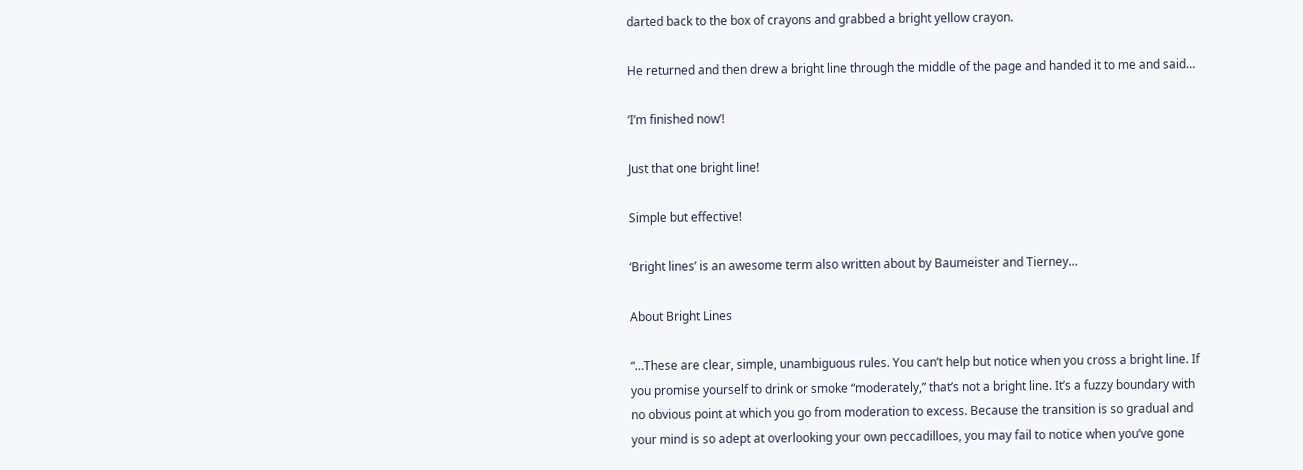darted back to the box of crayons and grabbed a bright yellow crayon.

He returned and then drew a bright line through the middle of the page and handed it to me and said…

‘I’m finished now’!

Just that one bright line!

Simple but effective!

‘Bright lines’ is an awesome term also written about by Baumeister and Tierney…

About Bright Lines

“…These are clear, simple, unambiguous rules. You can’t help but notice when you cross a bright line. If you promise yourself to drink or smoke “moderately,” that’s not a bright line. It’s a fuzzy boundary with no obvious point at which you go from moderation to excess. Because the transition is so gradual and your mind is so adept at overlooking your own peccadilloes, you may fail to notice when you’ve gone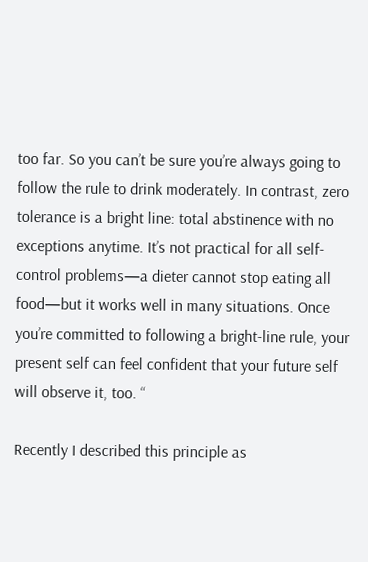too far. So you can’t be sure you’re always going to follow the rule to drink moderately. In contrast, zero tolerance is a bright line: total abstinence with no exceptions anytime. It’s not practical for all self-control problems—a dieter cannot stop eating all food—but it works well in many situations. Once you’re committed to following a bright-line rule, your present self can feel confident that your future self will observe it, too. “

Recently I described this principle as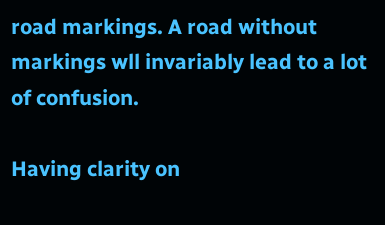road markings. A road without markings wll invariably lead to a lot of confusion.

Having clarity on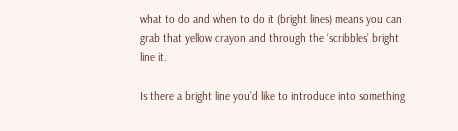what to do and when to do it (bright lines) means you can grab that yellow crayon and through the ‘scribbles’ bright line it.

Is there a bright line you’d like to introduce into something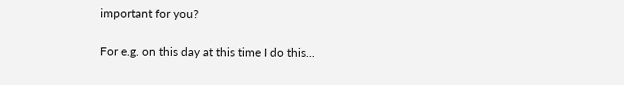important for you?

For e.g. on this day at this time I do this...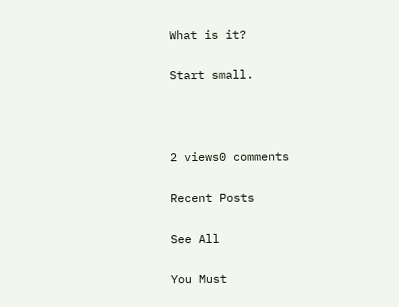What is it?

Start small.



2 views0 comments

Recent Posts

See All

You Must